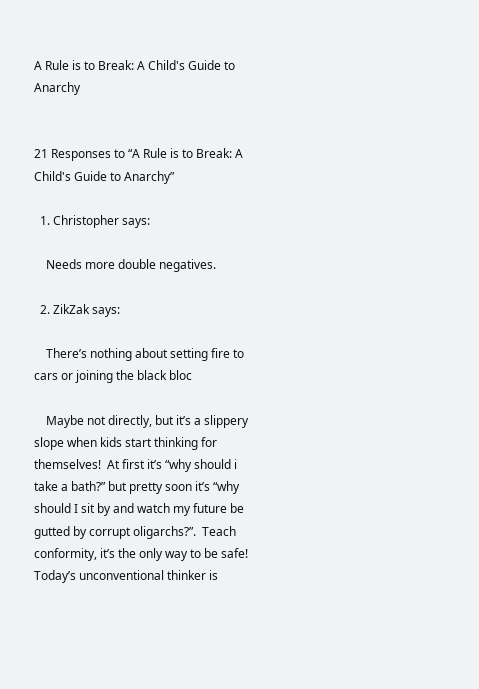A Rule is to Break: A Child's Guide to Anarchy


21 Responses to “A Rule is to Break: A Child's Guide to Anarchy”

  1. Christopher says:

    Needs more double negatives.

  2. ZikZak says:

    There’s nothing about setting fire to cars or joining the black bloc

    Maybe not directly, but it’s a slippery slope when kids start thinking for themselves!  At first it’s “why should i take a bath?” but pretty soon it’s “why should I sit by and watch my future be gutted by corrupt oligarchs?”.  Teach conformity, it’s the only way to be safe!  Today’s unconventional thinker is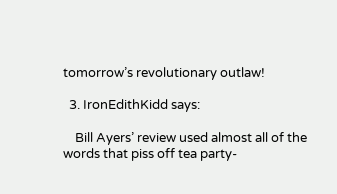tomorrow’s revolutionary outlaw!

  3. IronEdithKidd says:

    Bill Ayers’ review used almost all of the words that piss off tea party-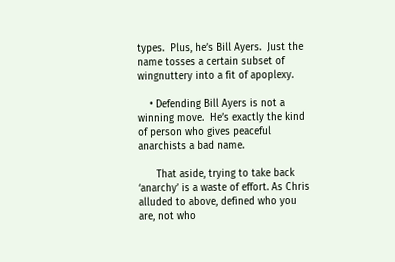types.  Plus, he’s Bill Ayers.  Just the name tosses a certain subset of wingnuttery into a fit of apoplexy.

    • Defending Bill Ayers is not a winning move.  He’s exactly the kind of person who gives peaceful anarchists a bad name.

      That aside, trying to take back ‘anarchy’ is a waste of effort. As Chris alluded to above, defined who you are, not who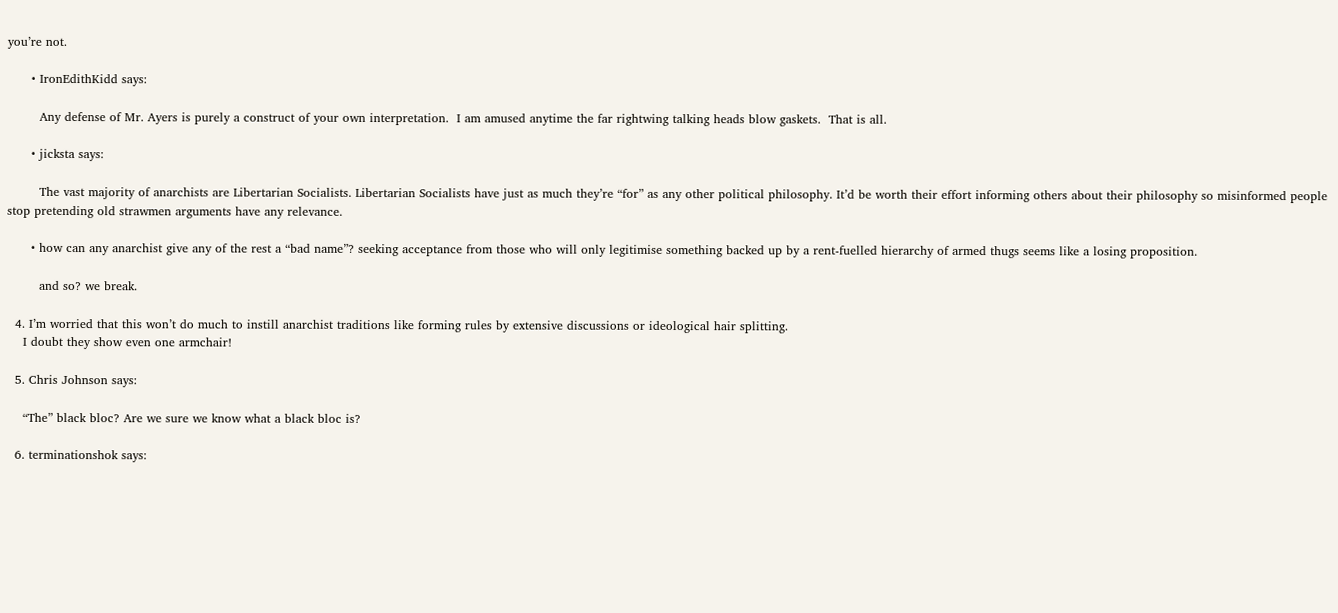you’re not.

      • IronEdithKidd says:

        Any defense of Mr. Ayers is purely a construct of your own interpretation.  I am amused anytime the far rightwing talking heads blow gaskets.  That is all.

      • jicksta says:

        The vast majority of anarchists are Libertarian Socialists. Libertarian Socialists have just as much they’re “for” as any other political philosophy. It’d be worth their effort informing others about their philosophy so misinformed people stop pretending old strawmen arguments have any relevance.

      • how can any anarchist give any of the rest a “bad name”? seeking acceptance from those who will only legitimise something backed up by a rent-fuelled hierarchy of armed thugs seems like a losing proposition.

        and so? we break.

  4. I’m worried that this won’t do much to instill anarchist traditions like forming rules by extensive discussions or ideological hair splitting.
    I doubt they show even one armchair!

  5. Chris Johnson says:

    “The” black bloc? Are we sure we know what a black bloc is?

  6. terminationshok says: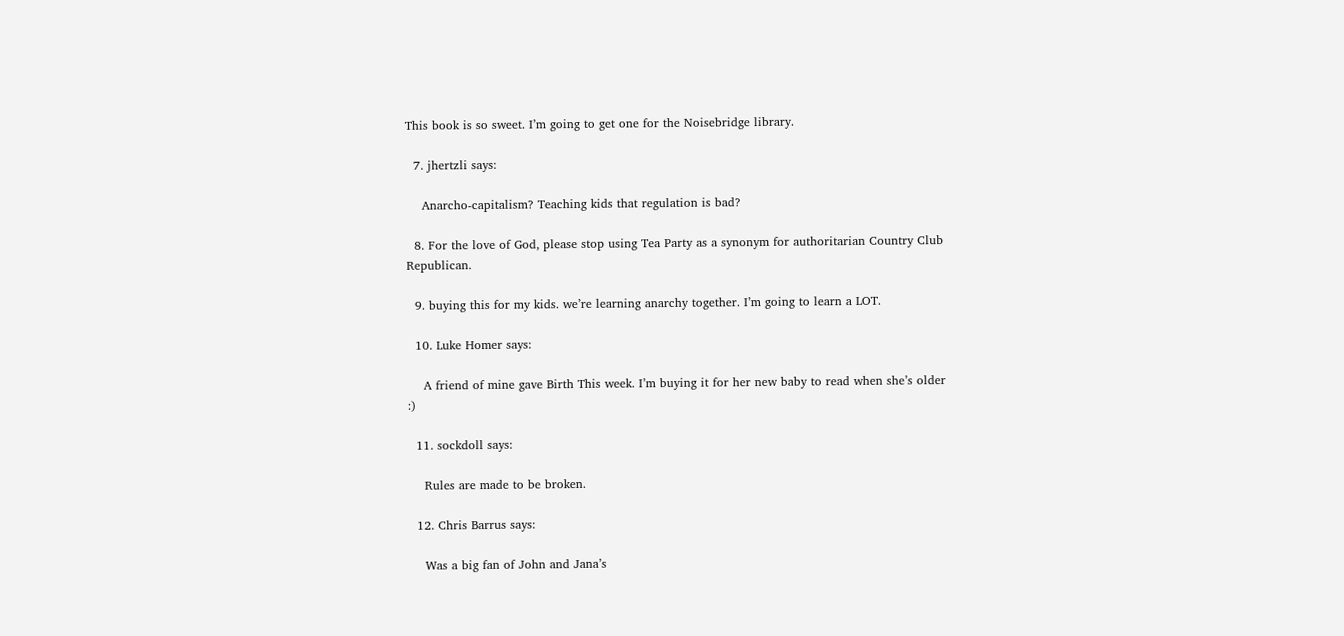This book is so sweet. I’m going to get one for the Noisebridge library.

  7. jhertzli says:

    Anarcho-capitalism? Teaching kids that regulation is bad?

  8. For the love of God, please stop using Tea Party as a synonym for authoritarian Country Club Republican.

  9. buying this for my kids. we’re learning anarchy together. I’m going to learn a LOT.

  10. Luke Homer says:

    A friend of mine gave Birth This week. I’m buying it for her new baby to read when she’s older :)

  11. sockdoll says:

    Rules are made to be broken.

  12. Chris Barrus says:

    Was a big fan of John and Jana’s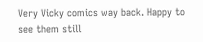Very Vicky comics way back. Happy to see them still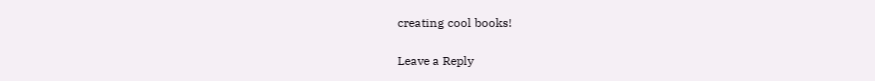creating cool books!

Leave a Reply